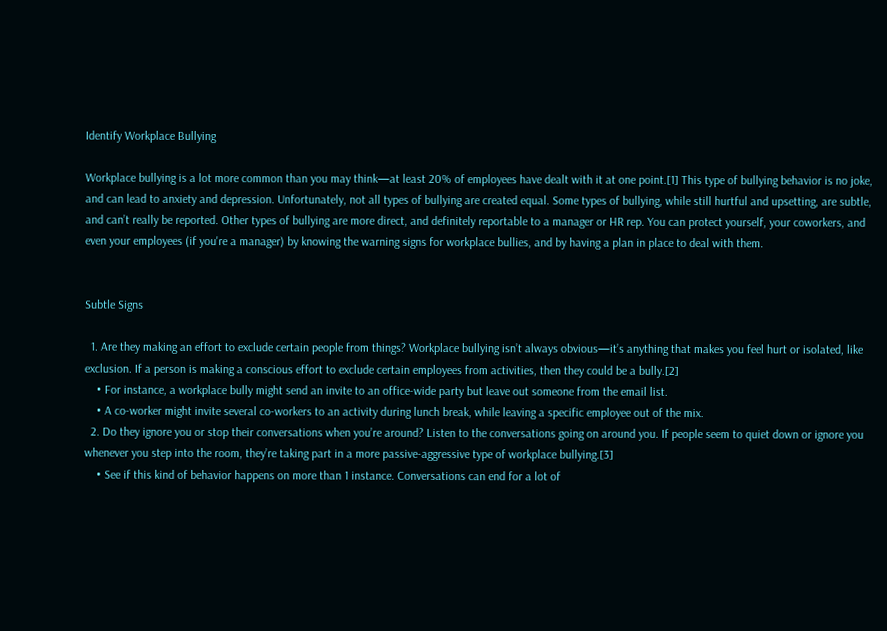Identify Workplace Bullying

Workplace bullying is a lot more common than you may think—at least 20% of employees have dealt with it at one point.[1] This type of bullying behavior is no joke, and can lead to anxiety and depression. Unfortunately, not all types of bullying are created equal. Some types of bullying, while still hurtful and upsetting, are subtle, and can’t really be reported. Other types of bullying are more direct, and definitely reportable to a manager or HR rep. You can protect yourself, your coworkers, and even your employees (if you're a manager) by knowing the warning signs for workplace bullies, and by having a plan in place to deal with them.


Subtle Signs

  1. Are they making an effort to exclude certain people from things? Workplace bullying isn’t always obvious—it’s anything that makes you feel hurt or isolated, like exclusion. If a person is making a conscious effort to exclude certain employees from activities, then they could be a bully.[2]
    • For instance, a workplace bully might send an invite to an office-wide party but leave out someone from the email list.
    • A co-worker might invite several co-workers to an activity during lunch break, while leaving a specific employee out of the mix.
  2. Do they ignore you or stop their conversations when you’re around? Listen to the conversations going on around you. If people seem to quiet down or ignore you whenever you step into the room, they’re taking part in a more passive-aggressive type of workplace bullying.[3]
    • See if this kind of behavior happens on more than 1 instance. Conversations can end for a lot of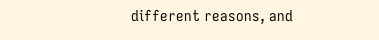different reasons, and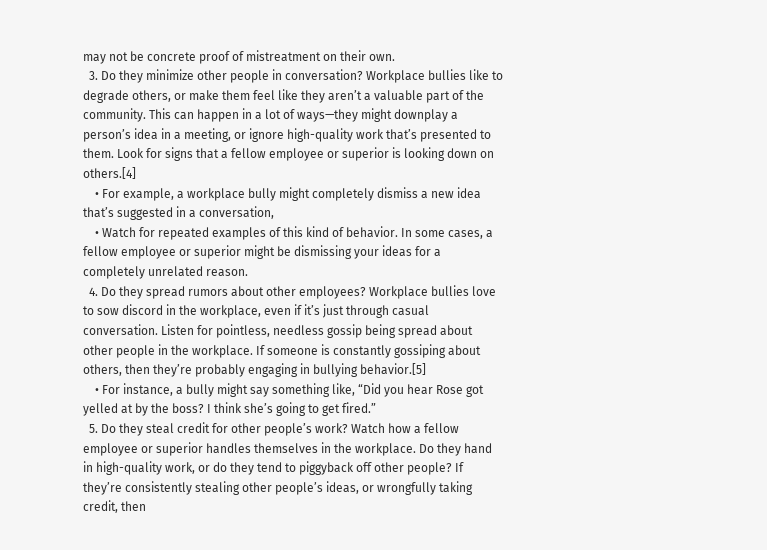may not be concrete proof of mistreatment on their own.
  3. Do they minimize other people in conversation? Workplace bullies like to degrade others, or make them feel like they aren’t a valuable part of the community. This can happen in a lot of ways—they might downplay a person’s idea in a meeting, or ignore high-quality work that’s presented to them. Look for signs that a fellow employee or superior is looking down on others.[4]
    • For example, a workplace bully might completely dismiss a new idea that’s suggested in a conversation,
    • Watch for repeated examples of this kind of behavior. In some cases, a fellow employee or superior might be dismissing your ideas for a completely unrelated reason.
  4. Do they spread rumors about other employees? Workplace bullies love to sow discord in the workplace, even if it’s just through casual conversation. Listen for pointless, needless gossip being spread about other people in the workplace. If someone is constantly gossiping about others, then they’re probably engaging in bullying behavior.[5]
    • For instance, a bully might say something like, “Did you hear Rose got yelled at by the boss? I think she’s going to get fired.”
  5. Do they steal credit for other people’s work? Watch how a fellow employee or superior handles themselves in the workplace. Do they hand in high-quality work, or do they tend to piggyback off other people? If they’re consistently stealing other people’s ideas, or wrongfully taking credit, then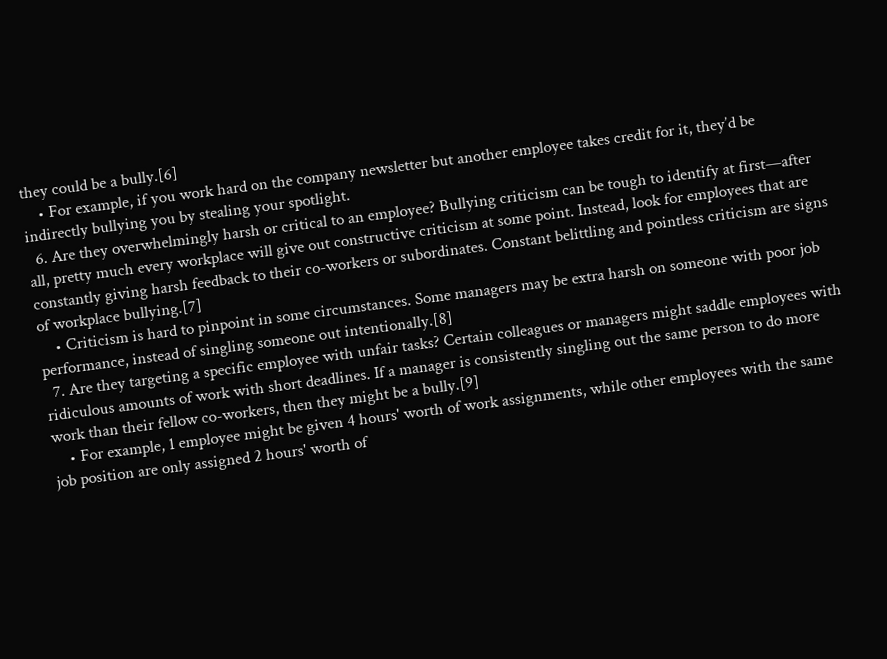they could be a bully.[6]
    • For example, if you work hard on the company newsletter but another employee takes credit for it, they’d be indirectly bullying you by stealing your spotlight.
  6. Are they overwhelmingly harsh or critical to an employee? Bullying criticism can be tough to identify at first—after all, pretty much every workplace will give out constructive criticism at some point. Instead, look for employees that are constantly giving harsh feedback to their co-workers or subordinates. Constant belittling and pointless criticism are signs of workplace bullying.[7]
    • Criticism is hard to pinpoint in some circumstances. Some managers may be extra harsh on someone with poor job performance, instead of singling someone out intentionally.[8]
  7. Are they targeting a specific employee with unfair tasks? Certain colleagues or managers might saddle employees with ridiculous amounts of work with short deadlines. If a manager is consistently singling out the same person to do more work than their fellow co-workers, then they might be a bully.[9]
    • For example, 1 employee might be given 4 hours' worth of work assignments, while other employees with the same job position are only assigned 2 hours' worth of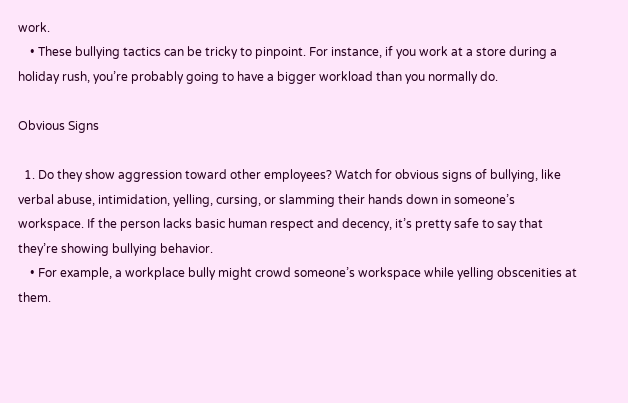work.
    • These bullying tactics can be tricky to pinpoint. For instance, if you work at a store during a holiday rush, you’re probably going to have a bigger workload than you normally do.

Obvious Signs

  1. Do they show aggression toward other employees? Watch for obvious signs of bullying, like verbal abuse, intimidation, yelling, cursing, or slamming their hands down in someone’s workspace. If the person lacks basic human respect and decency, it’s pretty safe to say that they’re showing bullying behavior.
    • For example, a workplace bully might crowd someone’s workspace while yelling obscenities at them.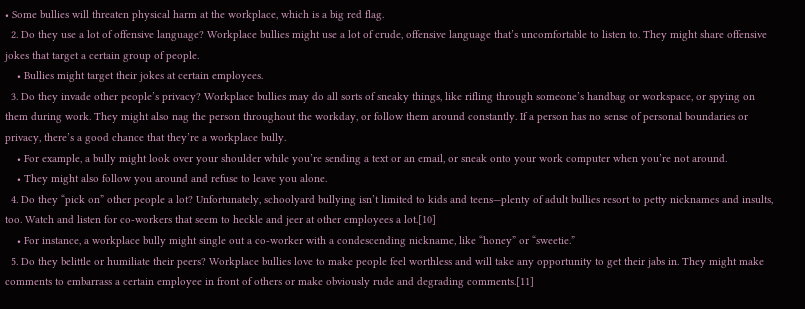• Some bullies will threaten physical harm at the workplace, which is a big red flag.
  2. Do they use a lot of offensive language? Workplace bullies might use a lot of crude, offensive language that’s uncomfortable to listen to. They might share offensive jokes that target a certain group of people.
    • Bullies might target their jokes at certain employees.
  3. Do they invade other people’s privacy? Workplace bullies may do all sorts of sneaky things, like rifling through someone’s handbag or workspace, or spying on them during work. They might also nag the person throughout the workday, or follow them around constantly. If a person has no sense of personal boundaries or privacy, there’s a good chance that they’re a workplace bully.
    • For example, a bully might look over your shoulder while you’re sending a text or an email, or sneak onto your work computer when you’re not around.
    • They might also follow you around and refuse to leave you alone.
  4. Do they “pick on” other people a lot? Unfortunately, schoolyard bullying isn’t limited to kids and teens—plenty of adult bullies resort to petty nicknames and insults, too. Watch and listen for co-workers that seem to heckle and jeer at other employees a lot.[10]
    • For instance, a workplace bully might single out a co-worker with a condescending nickname, like “honey” or “sweetie.”
  5. Do they belittle or humiliate their peers? Workplace bullies love to make people feel worthless and will take any opportunity to get their jabs in. They might make comments to embarrass a certain employee in front of others or make obviously rude and degrading comments.[11]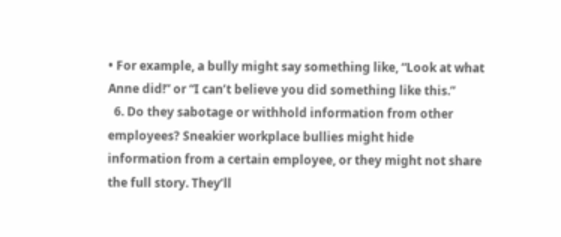• For example, a bully might say something like, “Look at what Anne did!” or “I can’t believe you did something like this.”
  6. Do they sabotage or withhold information from other employees? Sneakier workplace bullies might hide information from a certain employee, or they might not share the full story. They’ll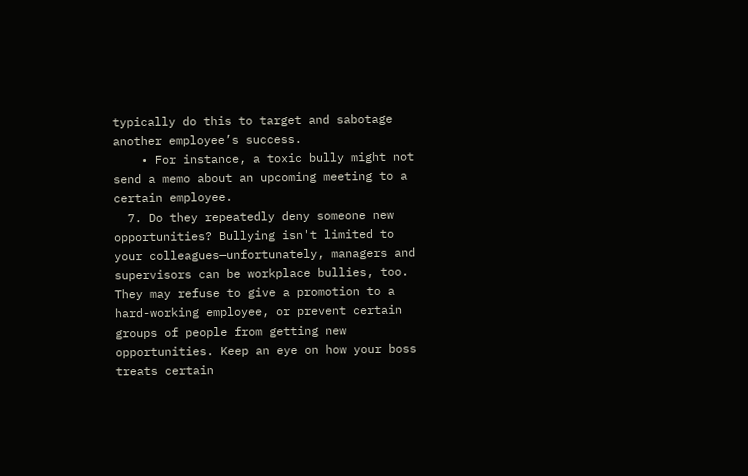typically do this to target and sabotage another employee’s success.
    • For instance, a toxic bully might not send a memo about an upcoming meeting to a certain employee.
  7. Do they repeatedly deny someone new opportunities? Bullying isn't limited to your colleagues—unfortunately, managers and supervisors can be workplace bullies, too. They may refuse to give a promotion to a hard-working employee, or prevent certain groups of people from getting new opportunities. Keep an eye on how your boss treats certain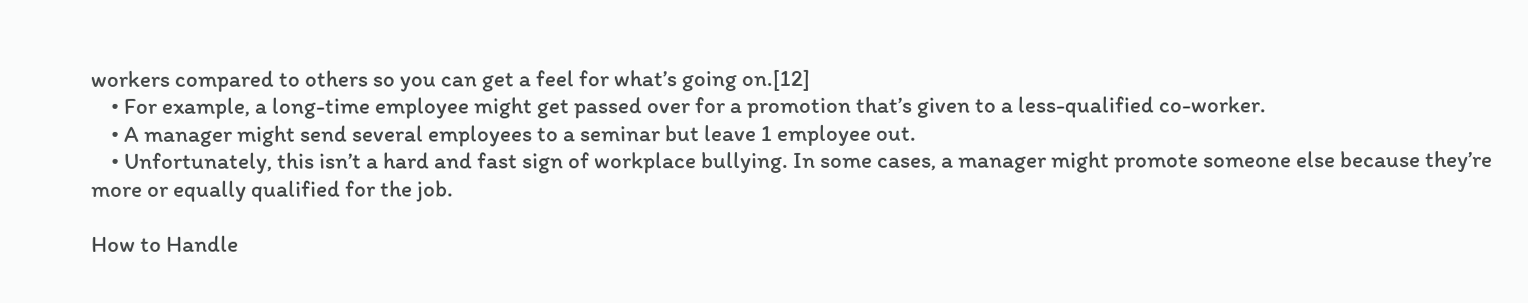workers compared to others so you can get a feel for what’s going on.[12]
    • For example, a long-time employee might get passed over for a promotion that’s given to a less-qualified co-worker.
    • A manager might send several employees to a seminar but leave 1 employee out.
    • Unfortunately, this isn’t a hard and fast sign of workplace bullying. In some cases, a manager might promote someone else because they’re more or equally qualified for the job.

How to Handle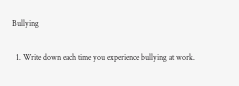Bullying

  1. Write down each time you experience bullying at work.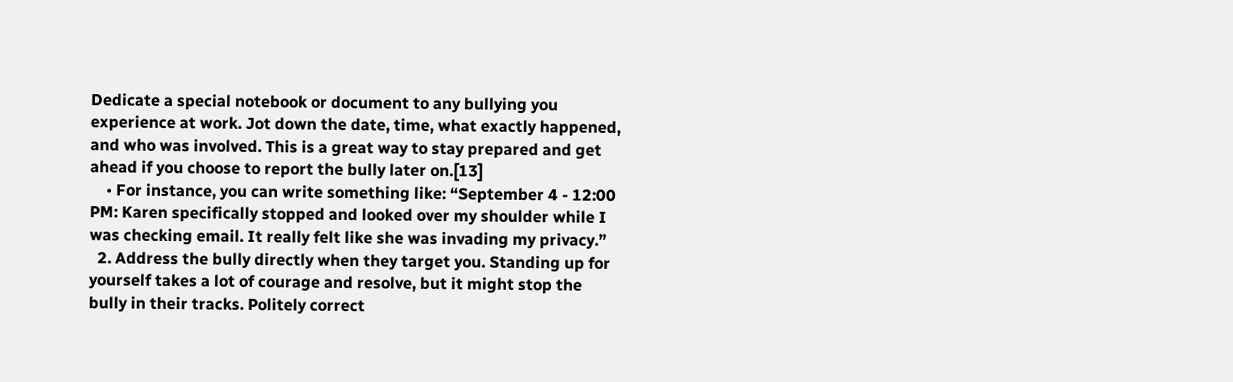Dedicate a special notebook or document to any bullying you experience at work. Jot down the date, time, what exactly happened, and who was involved. This is a great way to stay prepared and get ahead if you choose to report the bully later on.[13]
    • For instance, you can write something like: “September 4 - 12:00 PM: Karen specifically stopped and looked over my shoulder while I was checking email. It really felt like she was invading my privacy.”
  2. Address the bully directly when they target you. Standing up for yourself takes a lot of courage and resolve, but it might stop the bully in their tracks. Politely correct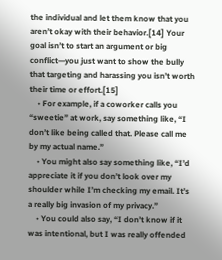the individual and let them know that you aren’t okay with their behavior.[14] Your goal isn’t to start an argument or big conflict—you just want to show the bully that targeting and harassing you isn’t worth their time or effort.[15]
    • For example, if a coworker calls you “sweetie” at work, say something like, “I don’t like being called that. Please call me by my actual name.”
    • You might also say something like, “I’d appreciate it if you don’t look over my shoulder while I’m checking my email. It’s a really big invasion of my privacy.”
    • You could also say, “I don’t know if it was intentional, but I was really offended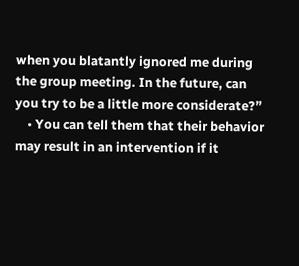when you blatantly ignored me during the group meeting. In the future, can you try to be a little more considerate?”
    • You can tell them that their behavior may result in an intervention if it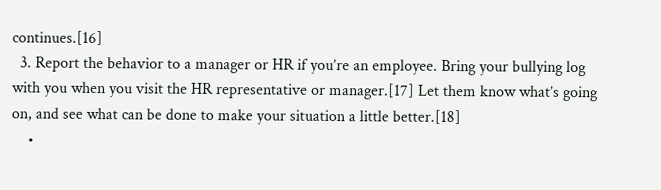continues.[16]
  3. Report the behavior to a manager or HR if you’re an employee. Bring your bullying log with you when you visit the HR representative or manager.[17] Let them know what’s going on, and see what can be done to make your situation a little better.[18]
    •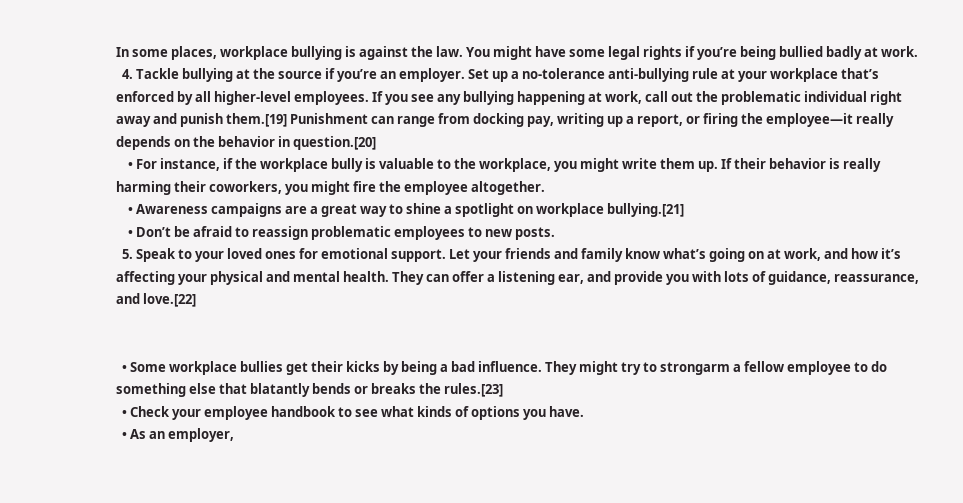In some places, workplace bullying is against the law. You might have some legal rights if you’re being bullied badly at work.
  4. Tackle bullying at the source if you’re an employer. Set up a no-tolerance anti-bullying rule at your workplace that’s enforced by all higher-level employees. If you see any bullying happening at work, call out the problematic individual right away and punish them.[19] Punishment can range from docking pay, writing up a report, or firing the employee—it really depends on the behavior in question.[20]
    • For instance, if the workplace bully is valuable to the workplace, you might write them up. If their behavior is really harming their coworkers, you might fire the employee altogether.
    • Awareness campaigns are a great way to shine a spotlight on workplace bullying.[21]
    • Don’t be afraid to reassign problematic employees to new posts.
  5. Speak to your loved ones for emotional support. Let your friends and family know what’s going on at work, and how it’s affecting your physical and mental health. They can offer a listening ear, and provide you with lots of guidance, reassurance, and love.[22]


  • Some workplace bullies get their kicks by being a bad influence. They might try to strongarm a fellow employee to do something else that blatantly bends or breaks the rules.[23]
  • Check your employee handbook to see what kinds of options you have.
  • As an employer,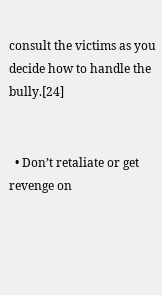consult the victims as you decide how to handle the bully.[24]


  • Don’t retaliate or get revenge on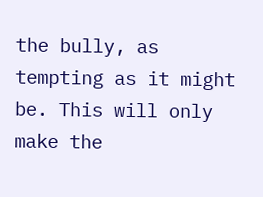the bully, as tempting as it might be. This will only make the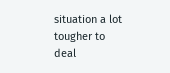situation a lot tougher to deal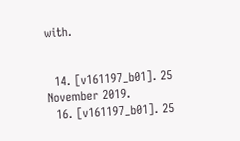with.


  14. [v161197_b01]. 25 November 2019.
  16. [v161197_b01]. 25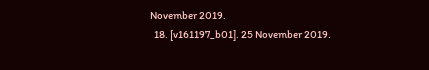November 2019.
  18. [v161197_b01]. 25 November 2019.